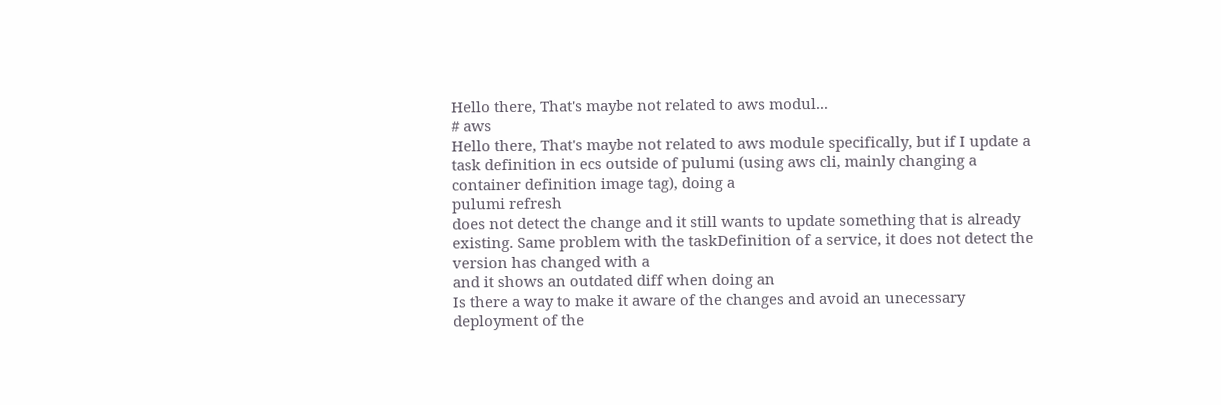Hello there, That's maybe not related to aws modul...
# aws
Hello there, That's maybe not related to aws module specifically, but if I update a task definition in ecs outside of pulumi (using aws cli, mainly changing a container definition image tag), doing a
pulumi refresh
does not detect the change and it still wants to update something that is already existing. Same problem with the taskDefinition of a service, it does not detect the version has changed with a
and it shows an outdated diff when doing an
Is there a way to make it aware of the changes and avoid an unecessary deployment of the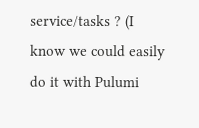service/tasks ? (I know we could easily do it with Pulumi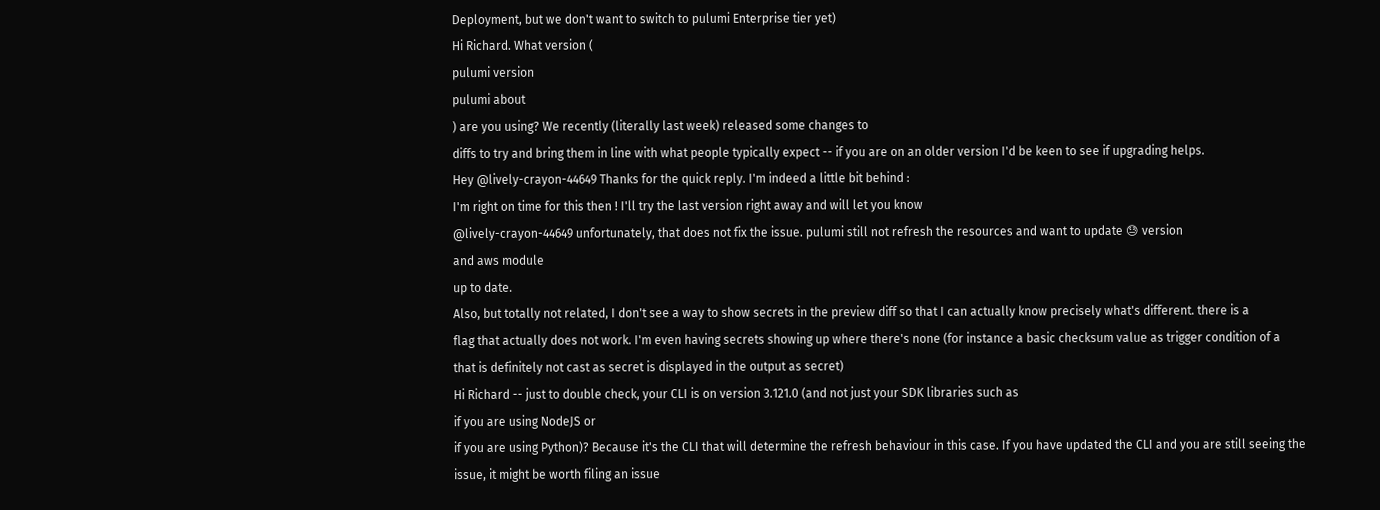Deployment, but we don't want to switch to pulumi Enterprise tier yet)
Hi Richard. What version (
pulumi version
pulumi about
) are you using? We recently (literally last week) released some changes to
diffs to try and bring them in line with what people typically expect -- if you are on an older version I'd be keen to see if upgrading helps.
Hey @lively-crayon-44649 Thanks for the quick reply. I'm indeed a little bit behind :
I'm right on time for this then ! I'll try the last version right away and will let you know
@lively-crayon-44649 unfortunately, that does not fix the issue. pulumi still not refresh the resources and want to update 😓 version
and aws module
up to date.
Also, but totally not related, I don't see a way to show secrets in the preview diff so that I can actually know precisely what's different. there is a
flag that actually does not work. I'm even having secrets showing up where there's none (for instance a basic checksum value as trigger condition of a
that is definitely not cast as secret is displayed in the output as secret)
Hi Richard -- just to double check, your CLI is on version 3.121.0 (and not just your SDK libraries such as
if you are using NodeJS or
if you are using Python)? Because it's the CLI that will determine the refresh behaviour in this case. If you have updated the CLI and you are still seeing the issue, it might be worth filing an issue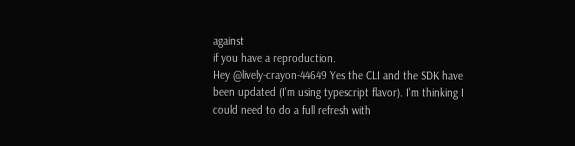against
if you have a reproduction.
Hey @lively-crayon-44649 Yes the CLI and the SDK have been updated (I'm using typescript flavor). I'm thinking I could need to do a full refresh with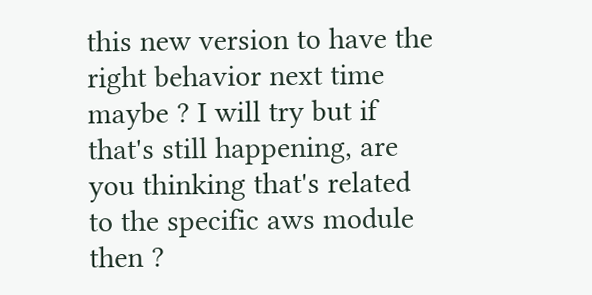this new version to have the right behavior next time maybe ? I will try but if that's still happening, are you thinking that's related to the specific aws module then ?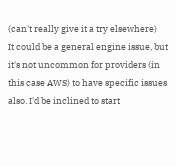(can't really give it a try elsewhere)
It could be a general engine issue, but it's not uncommon for providers (in this case AWS) to have specific issues also. I'd be inclined to start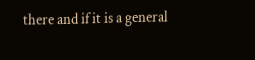there and if it is a general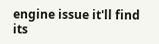engine issue it'll find its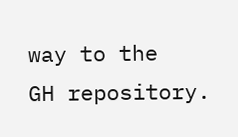way to the
GH repository.